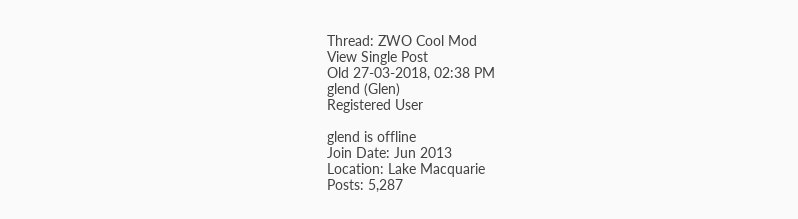Thread: ZWO Cool Mod
View Single Post
Old 27-03-2018, 02:38 PM
glend (Glen)
Registered User

glend is offline
Join Date: Jun 2013
Location: Lake Macquarie
Posts: 5,287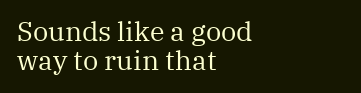Sounds like a good way to ruin that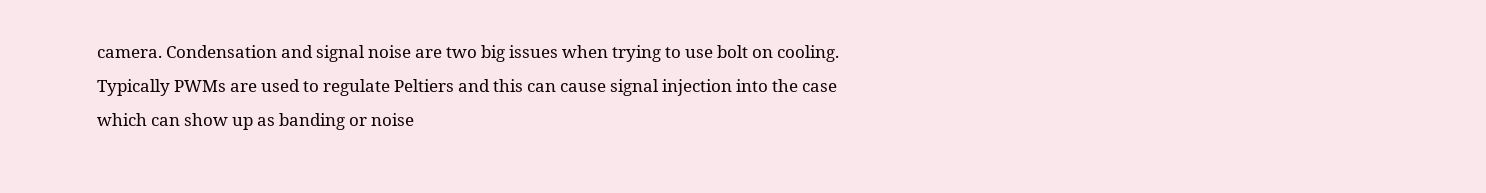camera. Condensation and signal noise are two big issues when trying to use bolt on cooling. Typically PWMs are used to regulate Peltiers and this can cause signal injection into the case which can show up as banding or noise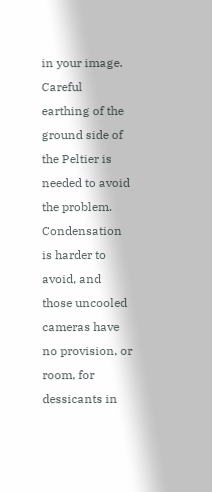in your image. Careful earthing of the ground side of the Peltier is needed to avoid the problem. Condensation is harder to avoid, and those uncooled cameras have no provision, or room, for dessicants in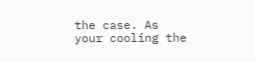the case. As your cooling the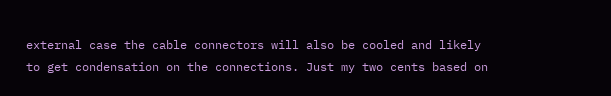external case the cable connectors will also be cooled and likely to get condensation on the connections. Just my two cents based on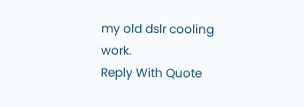my old dslr cooling work.
Reply With Quote